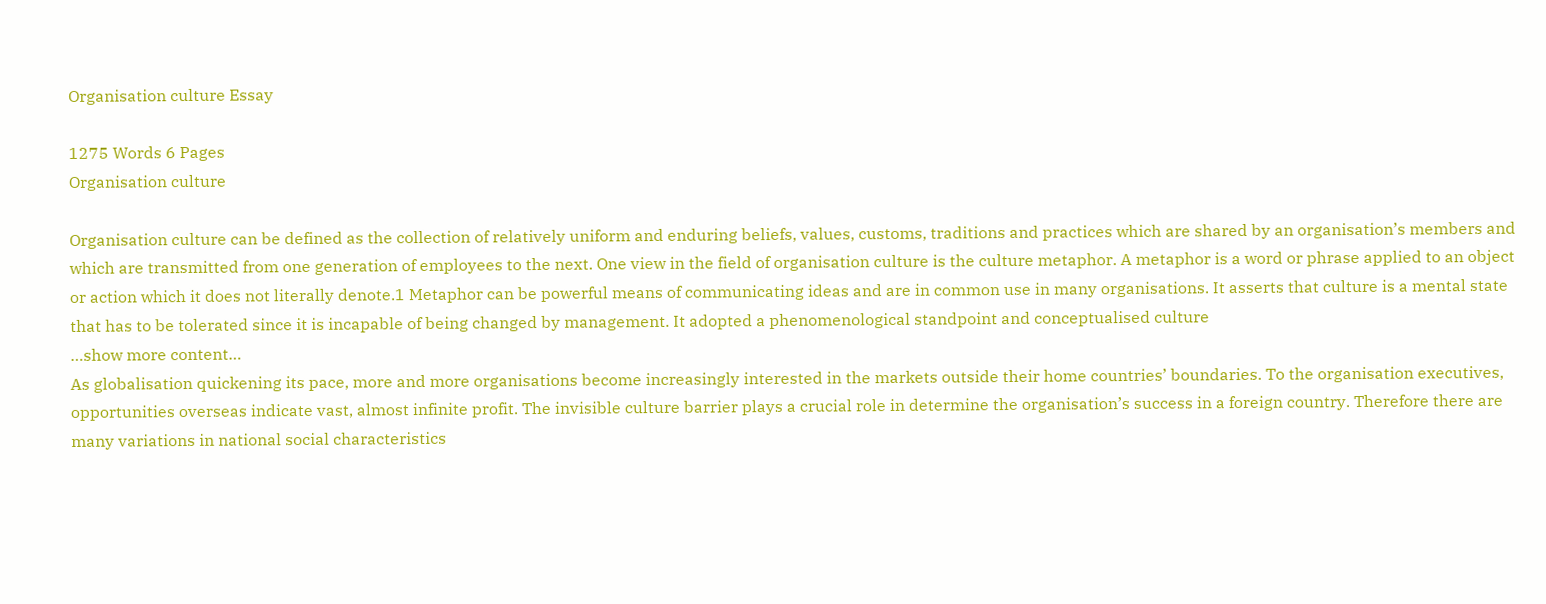Organisation culture Essay

1275 Words 6 Pages
Organisation culture

Organisation culture can be defined as the collection of relatively uniform and enduring beliefs, values, customs, traditions and practices which are shared by an organisation’s members and which are transmitted from one generation of employees to the next. One view in the field of organisation culture is the culture metaphor. A metaphor is a word or phrase applied to an object or action which it does not literally denote.1 Metaphor can be powerful means of communicating ideas and are in common use in many organisations. It asserts that culture is a mental state that has to be tolerated since it is incapable of being changed by management. It adopted a phenomenological standpoint and conceptualised culture
…show more content…
As globalisation quickening its pace, more and more organisations become increasingly interested in the markets outside their home countries’ boundaries. To the organisation executives, opportunities overseas indicate vast, almost infinite profit. The invisible culture barrier plays a crucial role in determine the organisation’s success in a foreign country. Therefore there are many variations in national social characteristics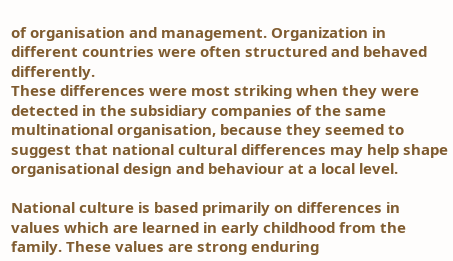of organisation and management. Organization in different countries were often structured and behaved differently.
These differences were most striking when they were detected in the subsidiary companies of the same multinational organisation, because they seemed to suggest that national cultural differences may help shape organisational design and behaviour at a local level.

National culture is based primarily on differences in values which are learned in early childhood from the family. These values are strong enduring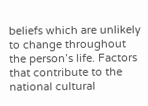beliefs which are unlikely to change throughout the person’s life. Factors that contribute to the national cultural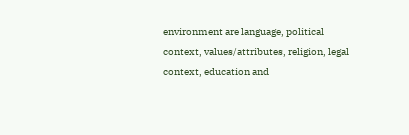environment are language, political context, values/attributes, religion, legal context, education and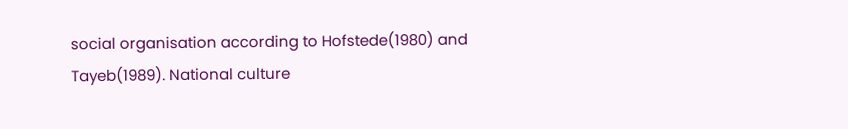social organisation according to Hofstede(1980) and Tayeb(1989). National culture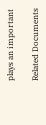plays an important

Related Documents